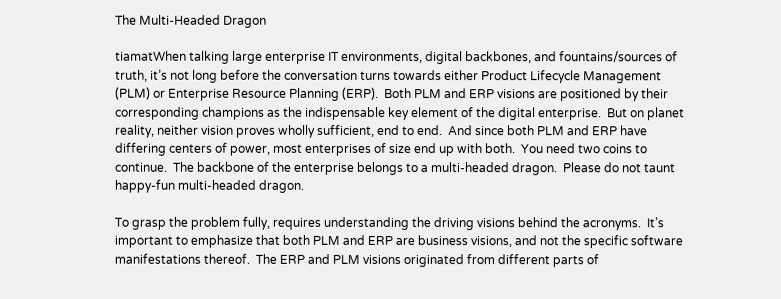The Multi-Headed Dragon

tiamatWhen talking large enterprise IT environments, digital backbones, and fountains/sources of truth, it’s not long before the conversation turns towards either Product Lifecycle Management (PLM) or Enterprise Resource Planning (ERP).  Both PLM and ERP visions are positioned by their corresponding champions as the indispensable key element of the digital enterprise.  But on planet reality, neither vision proves wholly sufficient, end to end.  And since both PLM and ERP have differing centers of power, most enterprises of size end up with both.  You need two coins to continue.  The backbone of the enterprise belongs to a multi-headed dragon.  Please do not taunt happy-fun multi-headed dragon.

To grasp the problem fully, requires understanding the driving visions behind the acronyms.  It’s important to emphasize that both PLM and ERP are business visions, and not the specific software manifestations thereof.  The ERP and PLM visions originated from different parts of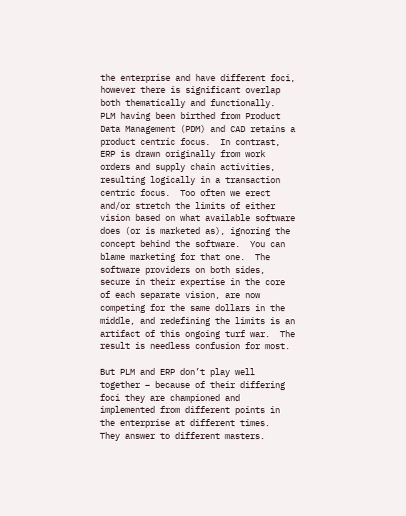the enterprise and have different foci, however there is significant overlap both thematically and functionally.  PLM having been birthed from Product Data Management (PDM) and CAD retains a product centric focus.  In contrast, ERP is drawn originally from work orders and supply chain activities, resulting logically in a transaction centric focus.  Too often we erect and/or stretch the limits of either vision based on what available software does (or is marketed as), ignoring the concept behind the software.  You can blame marketing for that one.  The software providers on both sides, secure in their expertise in the core of each separate vision, are now competing for the same dollars in the middle, and redefining the limits is an artifact of this ongoing turf war.  The result is needless confusion for most.

But PLM and ERP don’t play well together – because of their differing foci they are championed and implemented from different points in the enterprise at different times.  They answer to different masters.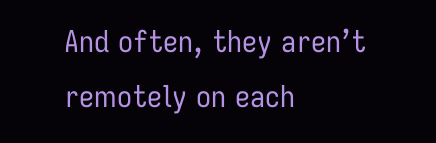And often, they aren’t remotely on each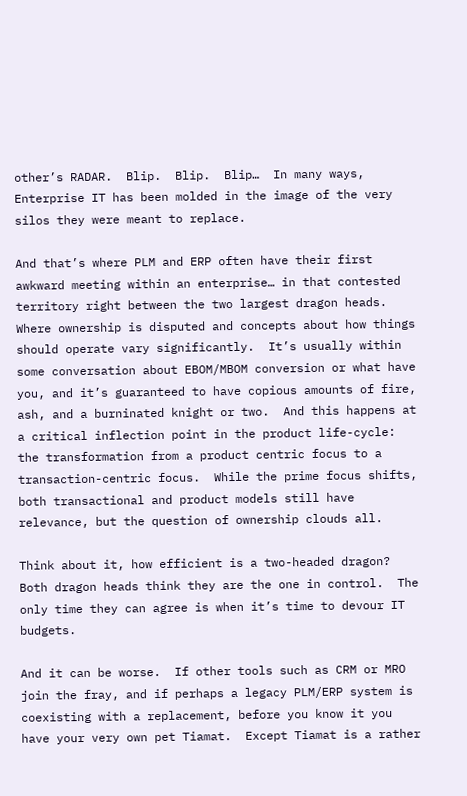other’s RADAR.  Blip.  Blip.  Blip…  In many ways, Enterprise IT has been molded in the image of the very silos they were meant to replace.

And that’s where PLM and ERP often have their first awkward meeting within an enterprise… in that contested territory right between the two largest dragon heads.  Where ownership is disputed and concepts about how things should operate vary significantly.  It’s usually within some conversation about EBOM/MBOM conversion or what have you, and it’s guaranteed to have copious amounts of fire, ash, and a burninated knight or two.  And this happens at a critical inflection point in the product life-cycle: the transformation from a product centric focus to a transaction-centric focus.  While the prime focus shifts, both transactional and product models still have relevance, but the question of ownership clouds all.

Think about it, how efficient is a two-headed dragon?  Both dragon heads think they are the one in control.  The only time they can agree is when it’s time to devour IT budgets.

And it can be worse.  If other tools such as CRM or MRO join the fray, and if perhaps a legacy PLM/ERP system is coexisting with a replacement, before you know it you have your very own pet Tiamat.  Except Tiamat is a rather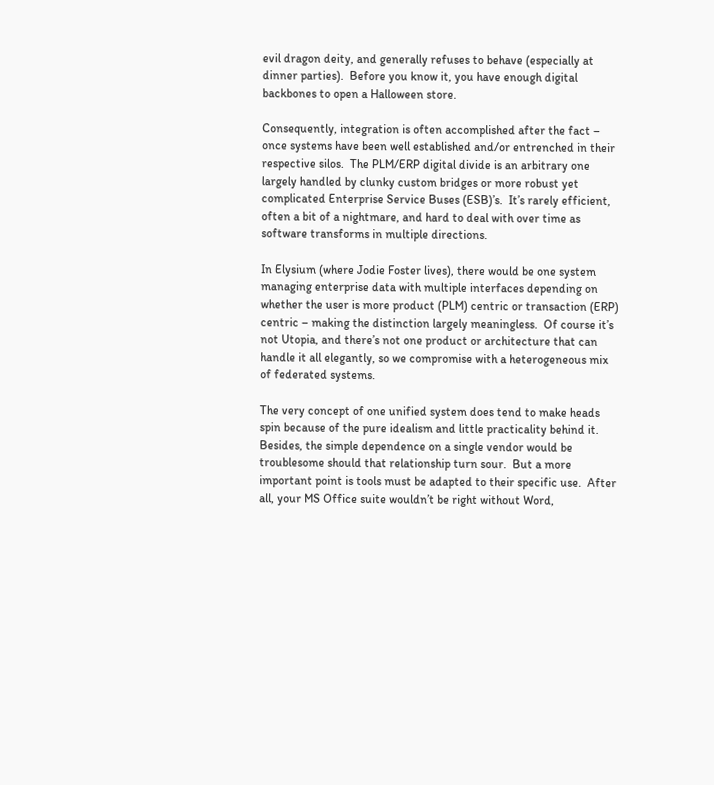evil dragon deity, and generally refuses to behave (especially at dinner parties).  Before you know it, you have enough digital backbones to open a Halloween store.

Consequently, integration is often accomplished after the fact – once systems have been well established and/or entrenched in their respective silos.  The PLM/ERP digital divide is an arbitrary one largely handled by clunky custom bridges or more robust yet complicated Enterprise Service Buses (ESB)’s.  It’s rarely efficient, often a bit of a nightmare, and hard to deal with over time as software transforms in multiple directions.

In Elysium (where Jodie Foster lives), there would be one system managing enterprise data with multiple interfaces depending on whether the user is more product (PLM) centric or transaction (ERP) centric – making the distinction largely meaningless.  Of course it’s not Utopia, and there’s not one product or architecture that can handle it all elegantly, so we compromise with a heterogeneous mix of federated systems.

The very concept of one unified system does tend to make heads spin because of the pure idealism and little practicality behind it.  Besides, the simple dependence on a single vendor would be troublesome should that relationship turn sour.  But a more important point is tools must be adapted to their specific use.  After all, your MS Office suite wouldn’t be right without Word,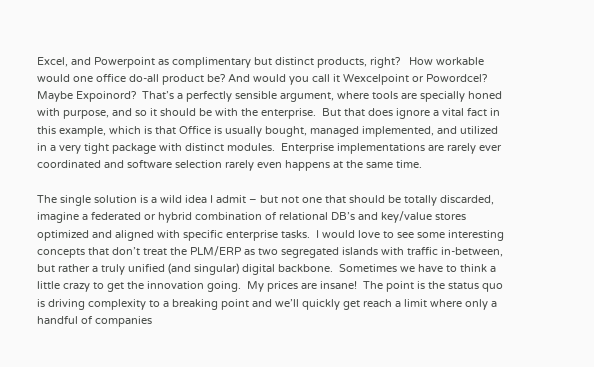Excel, and Powerpoint as complimentary but distinct products, right?   How workable would one office do-all product be? And would you call it Wexcelpoint or Powordcel?  Maybe Expoinord?  That’s a perfectly sensible argument, where tools are specially honed with purpose, and so it should be with the enterprise.  But that does ignore a vital fact in this example, which is that Office is usually bought, managed implemented, and utilized in a very tight package with distinct modules.  Enterprise implementations are rarely ever coordinated and software selection rarely even happens at the same time.

The single solution is a wild idea I admit – but not one that should be totally discarded, imagine a federated or hybrid combination of relational DB’s and key/value stores optimized and aligned with specific enterprise tasks.  I would love to see some interesting concepts that don’t treat the PLM/ERP as two segregated islands with traffic in-between, but rather a truly unified (and singular) digital backbone.  Sometimes we have to think a little crazy to get the innovation going.  My prices are insane!  The point is the status quo is driving complexity to a breaking point and we’ll quickly get reach a limit where only a handful of companies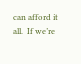can afford it all.  If we’re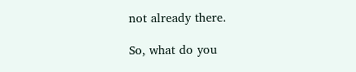not already there.

So, what do you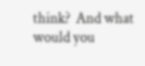think?  And what would you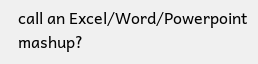call an Excel/Word/Powerpoint mashup?